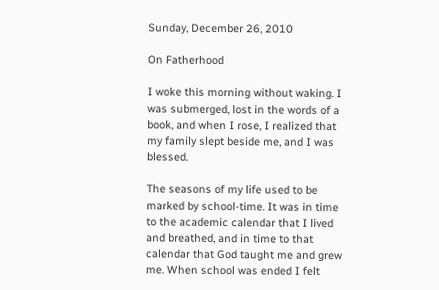Sunday, December 26, 2010

On Fatherhood

I woke this morning without waking. I was submerged, lost in the words of a book, and when I rose, I realized that my family slept beside me, and I was blessed.

The seasons of my life used to be marked by school-time. It was in time to the academic calendar that I lived and breathed, and in time to that calendar that God taught me and grew me. When school was ended I felt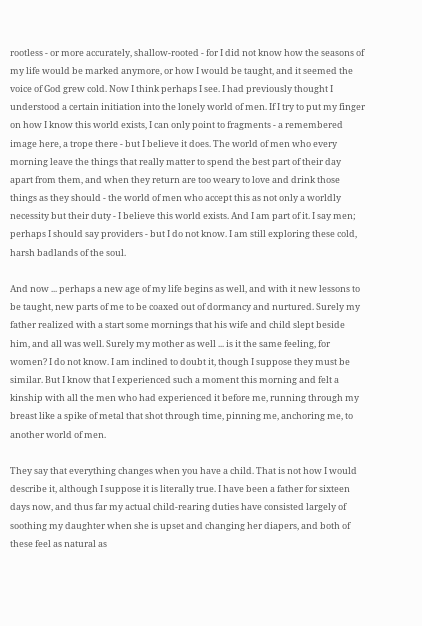rootless - or more accurately, shallow-rooted - for I did not know how the seasons of my life would be marked anymore, or how I would be taught, and it seemed the voice of God grew cold. Now I think perhaps I see. I had previously thought I understood a certain initiation into the lonely world of men. If I try to put my finger on how I know this world exists, I can only point to fragments - a remembered image here, a trope there - but I believe it does. The world of men who every morning leave the things that really matter to spend the best part of their day apart from them, and when they return are too weary to love and drink those things as they should - the world of men who accept this as not only a worldly necessity but their duty - I believe this world exists. And I am part of it. I say men; perhaps I should say providers - but I do not know. I am still exploring these cold, harsh badlands of the soul.

And now ... perhaps a new age of my life begins as well, and with it new lessons to be taught, new parts of me to be coaxed out of dormancy and nurtured. Surely my father realized with a start some mornings that his wife and child slept beside him, and all was well. Surely my mother as well ... is it the same feeling, for women? I do not know. I am inclined to doubt it, though I suppose they must be similar. But I know that I experienced such a moment this morning and felt a kinship with all the men who had experienced it before me, running through my breast like a spike of metal that shot through time, pinning me, anchoring me, to another world of men.

They say that everything changes when you have a child. That is not how I would describe it, although I suppose it is literally true. I have been a father for sixteen days now, and thus far my actual child-rearing duties have consisted largely of soothing my daughter when she is upset and changing her diapers, and both of these feel as natural as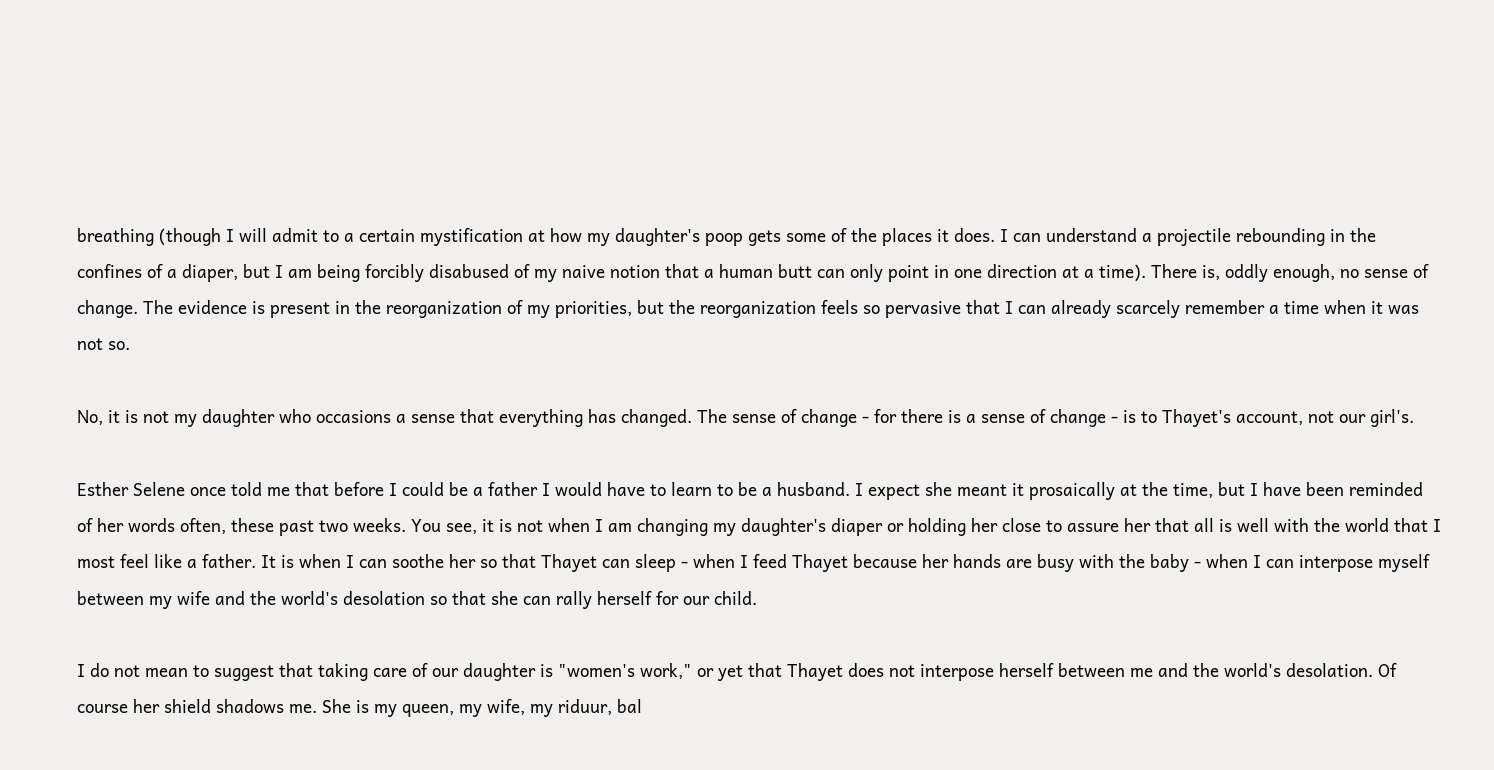breathing (though I will admit to a certain mystification at how my daughter's poop gets some of the places it does. I can understand a projectile rebounding in the confines of a diaper, but I am being forcibly disabused of my naive notion that a human butt can only point in one direction at a time). There is, oddly enough, no sense of change. The evidence is present in the reorganization of my priorities, but the reorganization feels so pervasive that I can already scarcely remember a time when it was not so.

No, it is not my daughter who occasions a sense that everything has changed. The sense of change - for there is a sense of change - is to Thayet's account, not our girl's.

Esther Selene once told me that before I could be a father I would have to learn to be a husband. I expect she meant it prosaically at the time, but I have been reminded of her words often, these past two weeks. You see, it is not when I am changing my daughter's diaper or holding her close to assure her that all is well with the world that I most feel like a father. It is when I can soothe her so that Thayet can sleep - when I feed Thayet because her hands are busy with the baby - when I can interpose myself between my wife and the world's desolation so that she can rally herself for our child.

I do not mean to suggest that taking care of our daughter is "women's work," or yet that Thayet does not interpose herself between me and the world's desolation. Of course her shield shadows me. She is my queen, my wife, my riduur, bal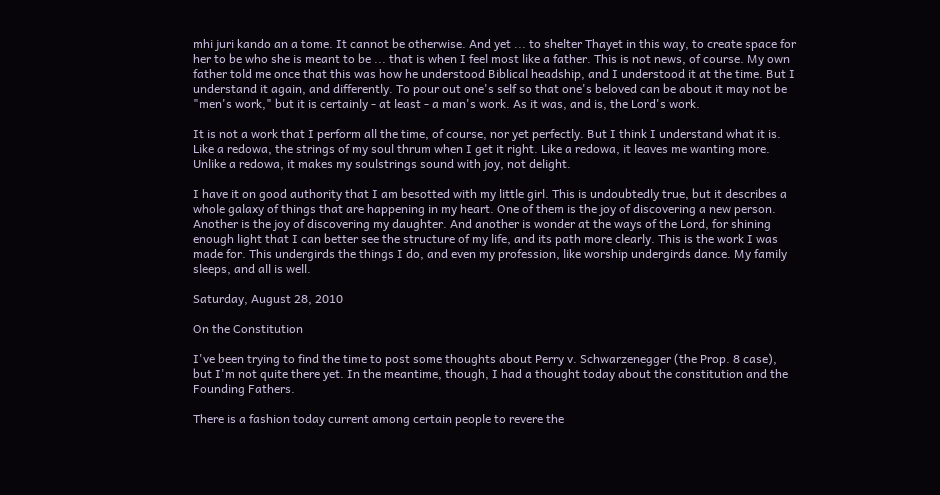mhi juri kando an a tome. It cannot be otherwise. And yet ... to shelter Thayet in this way, to create space for her to be who she is meant to be ... that is when I feel most like a father. This is not news, of course. My own father told me once that this was how he understood Biblical headship, and I understood it at the time. But I understand it again, and differently. To pour out one's self so that one's beloved can be about it may not be "men's work," but it is certainly - at least - a man's work. As it was, and is, the Lord's work.

It is not a work that I perform all the time, of course, nor yet perfectly. But I think I understand what it is. Like a redowa, the strings of my soul thrum when I get it right. Like a redowa, it leaves me wanting more. Unlike a redowa, it makes my soulstrings sound with joy, not delight.

I have it on good authority that I am besotted with my little girl. This is undoubtedly true, but it describes a whole galaxy of things that are happening in my heart. One of them is the joy of discovering a new person. Another is the joy of discovering my daughter. And another is wonder at the ways of the Lord, for shining enough light that I can better see the structure of my life, and its path more clearly. This is the work I was made for. This undergirds the things I do, and even my profession, like worship undergirds dance. My family sleeps, and all is well.

Saturday, August 28, 2010

On the Constitution

I've been trying to find the time to post some thoughts about Perry v. Schwarzenegger (the Prop. 8 case), but I'm not quite there yet. In the meantime, though, I had a thought today about the constitution and the Founding Fathers.

There is a fashion today current among certain people to revere the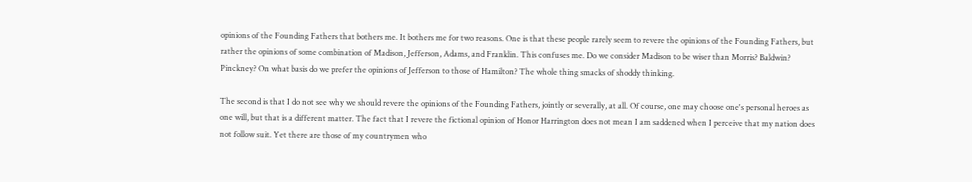opinions of the Founding Fathers that bothers me. It bothers me for two reasons. One is that these people rarely seem to revere the opinions of the Founding Fathers, but rather the opinions of some combination of Madison, Jefferson, Adams, and Franklin. This confuses me. Do we consider Madison to be wiser than Morris? Baldwin? Pinckney? On what basis do we prefer the opinions of Jefferson to those of Hamilton? The whole thing smacks of shoddy thinking.

The second is that I do not see why we should revere the opinions of the Founding Fathers, jointly or severally, at all. Of course, one may choose one's personal heroes as one will, but that is a different matter. The fact that I revere the fictional opinion of Honor Harrington does not mean I am saddened when I perceive that my nation does not follow suit. Yet there are those of my countrymen who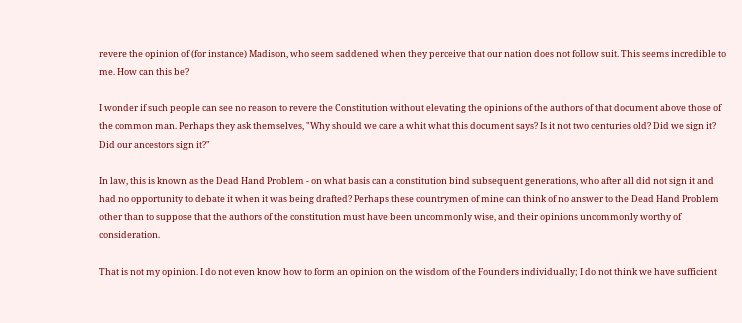revere the opinion of (for instance) Madison, who seem saddened when they perceive that our nation does not follow suit. This seems incredible to me. How can this be?

I wonder if such people can see no reason to revere the Constitution without elevating the opinions of the authors of that document above those of the common man. Perhaps they ask themselves, "Why should we care a whit what this document says? Is it not two centuries old? Did we sign it? Did our ancestors sign it?"

In law, this is known as the Dead Hand Problem - on what basis can a constitution bind subsequent generations, who after all did not sign it and had no opportunity to debate it when it was being drafted? Perhaps these countrymen of mine can think of no answer to the Dead Hand Problem other than to suppose that the authors of the constitution must have been uncommonly wise, and their opinions uncommonly worthy of consideration.

That is not my opinion. I do not even know how to form an opinion on the wisdom of the Founders individually; I do not think we have sufficient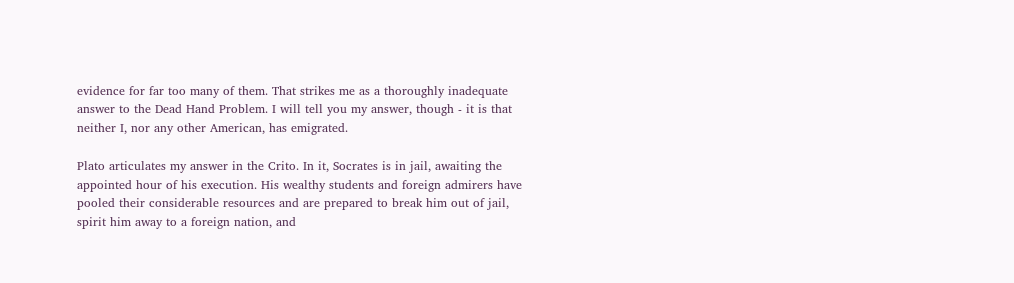evidence for far too many of them. That strikes me as a thoroughly inadequate answer to the Dead Hand Problem. I will tell you my answer, though - it is that neither I, nor any other American, has emigrated.

Plato articulates my answer in the Crito. In it, Socrates is in jail, awaiting the appointed hour of his execution. His wealthy students and foreign admirers have pooled their considerable resources and are prepared to break him out of jail, spirit him away to a foreign nation, and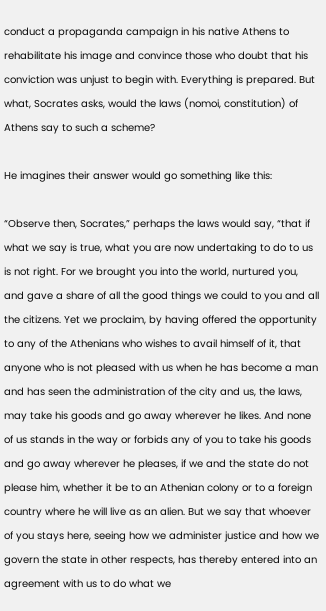conduct a propaganda campaign in his native Athens to rehabilitate his image and convince those who doubt that his conviction was unjust to begin with. Everything is prepared. But what, Socrates asks, would the laws (nomoi, constitution) of Athens say to such a scheme?

He imagines their answer would go something like this:

“Observe then, Socrates,” perhaps the laws would say, “that if what we say is true, what you are now undertaking to do to us is not right. For we brought you into the world, nurtured you, and gave a share of all the good things we could to you and all the citizens. Yet we proclaim, by having offered the opportunity to any of the Athenians who wishes to avail himself of it, that anyone who is not pleased with us when he has become a man and has seen the administration of the city and us, the laws, may take his goods and go away wherever he likes. And none of us stands in the way or forbids any of you to take his goods and go away wherever he pleases, if we and the state do not please him, whether it be to an Athenian colony or to a foreign country where he will live as an alien. But we say that whoever of you stays here, seeing how we administer justice and how we govern the state in other respects, has thereby entered into an agreement with us to do what we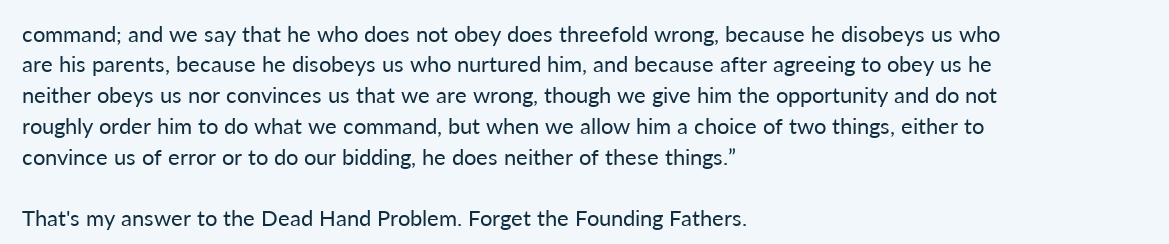command; and we say that he who does not obey does threefold wrong, because he disobeys us who are his parents, because he disobeys us who nurtured him, and because after agreeing to obey us he neither obeys us nor convinces us that we are wrong, though we give him the opportunity and do not roughly order him to do what we command, but when we allow him a choice of two things, either to convince us of error or to do our bidding, he does neither of these things.”

That's my answer to the Dead Hand Problem. Forget the Founding Fathers.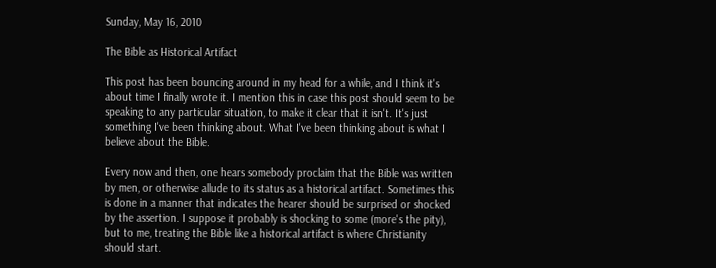Sunday, May 16, 2010

The Bible as Historical Artifact

This post has been bouncing around in my head for a while, and I think it's about time I finally wrote it. I mention this in case this post should seem to be speaking to any particular situation, to make it clear that it isn't. It's just something I've been thinking about. What I've been thinking about is what I believe about the Bible.

Every now and then, one hears somebody proclaim that the Bible was written by men, or otherwise allude to its status as a historical artifact. Sometimes this is done in a manner that indicates the hearer should be surprised or shocked by the assertion. I suppose it probably is shocking to some (more's the pity), but to me, treating the Bible like a historical artifact is where Christianity should start.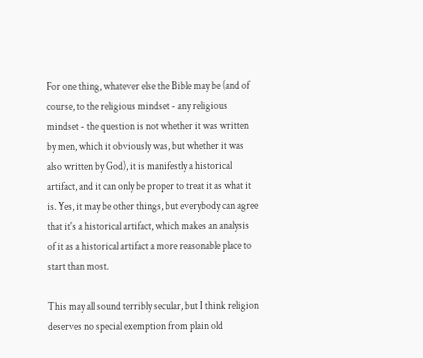For one thing, whatever else the Bible may be (and of course, to the religious mindset - any religious mindset - the question is not whether it was written by men, which it obviously was, but whether it was also written by God), it is manifestly a historical artifact, and it can only be proper to treat it as what it is. Yes, it may be other things, but everybody can agree that it's a historical artifact, which makes an analysis of it as a historical artifact a more reasonable place to start than most.

This may all sound terribly secular, but I think religion deserves no special exemption from plain old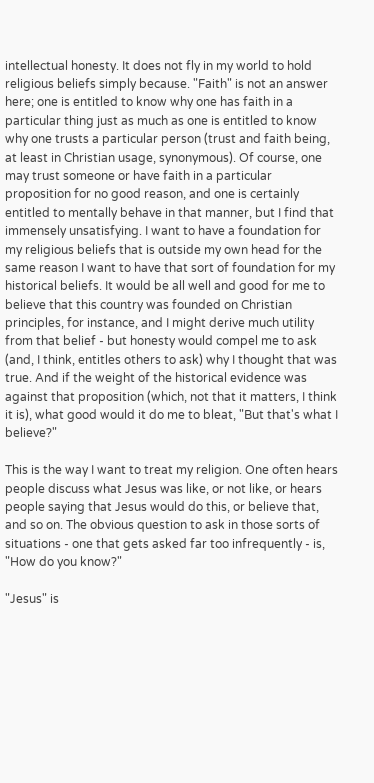intellectual honesty. It does not fly in my world to hold religious beliefs simply because. "Faith" is not an answer here; one is entitled to know why one has faith in a particular thing just as much as one is entitled to know why one trusts a particular person (trust and faith being, at least in Christian usage, synonymous). Of course, one may trust someone or have faith in a particular proposition for no good reason, and one is certainly entitled to mentally behave in that manner, but I find that immensely unsatisfying. I want to have a foundation for my religious beliefs that is outside my own head for the same reason I want to have that sort of foundation for my historical beliefs. It would be all well and good for me to believe that this country was founded on Christian principles, for instance, and I might derive much utility from that belief - but honesty would compel me to ask (and, I think, entitles others to ask) why I thought that was true. And if the weight of the historical evidence was against that proposition (which, not that it matters, I think it is), what good would it do me to bleat, "But that's what I believe?"

This is the way I want to treat my religion. One often hears people discuss what Jesus was like, or not like, or hears people saying that Jesus would do this, or believe that, and so on. The obvious question to ask in those sorts of situations - one that gets asked far too infrequently - is, "How do you know?"

"Jesus" is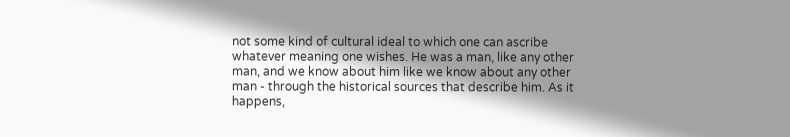not some kind of cultural ideal to which one can ascribe whatever meaning one wishes. He was a man, like any other man, and we know about him like we know about any other man - through the historical sources that describe him. As it happens,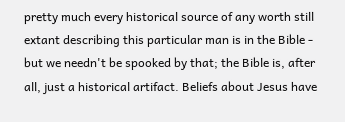pretty much every historical source of any worth still extant describing this particular man is in the Bible - but we needn't be spooked by that; the Bible is, after all, just a historical artifact. Beliefs about Jesus have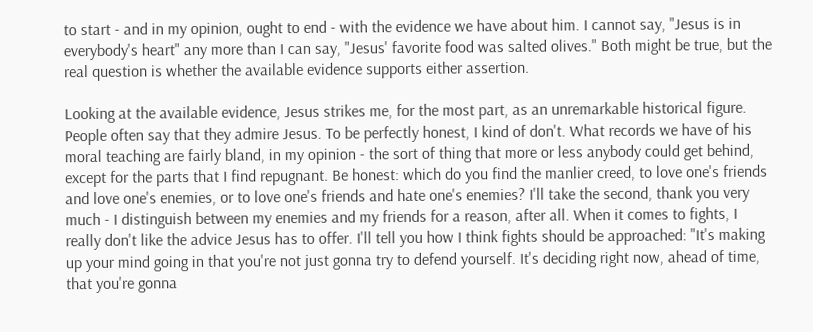to start - and in my opinion, ought to end - with the evidence we have about him. I cannot say, "Jesus is in everybody's heart" any more than I can say, "Jesus' favorite food was salted olives." Both might be true, but the real question is whether the available evidence supports either assertion.

Looking at the available evidence, Jesus strikes me, for the most part, as an unremarkable historical figure. People often say that they admire Jesus. To be perfectly honest, I kind of don't. What records we have of his moral teaching are fairly bland, in my opinion - the sort of thing that more or less anybody could get behind, except for the parts that I find repugnant. Be honest: which do you find the manlier creed, to love one's friends and love one's enemies, or to love one's friends and hate one's enemies? I'll take the second, thank you very much - I distinguish between my enemies and my friends for a reason, after all. When it comes to fights, I really don't like the advice Jesus has to offer. I'll tell you how I think fights should be approached: "It's making up your mind going in that you're not just gonna try to defend yourself. It's deciding right now, ahead of time, that you're gonna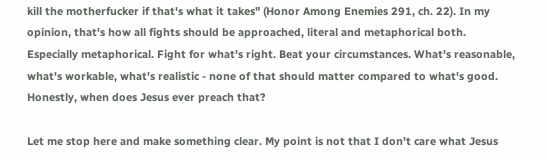kill the motherfucker if that's what it takes" (Honor Among Enemies 291, ch. 22). In my opinion, that's how all fights should be approached, literal and metaphorical both. Especially metaphorical. Fight for what's right. Beat your circumstances. What's reasonable, what's workable, what's realistic - none of that should matter compared to what's good. Honestly, when does Jesus ever preach that?

Let me stop here and make something clear. My point is not that I don't care what Jesus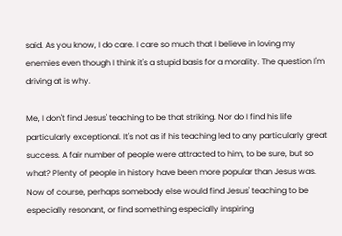said. As you know, I do care. I care so much that I believe in loving my enemies even though I think it's a stupid basis for a morality. The question I'm driving at is why.

Me, I don't find Jesus' teaching to be that striking. Nor do I find his life particularly exceptional. It's not as if his teaching led to any particularly great success. A fair number of people were attracted to him, to be sure, but so what? Plenty of people in history have been more popular than Jesus was. Now of course, perhaps somebody else would find Jesus' teaching to be especially resonant, or find something especially inspiring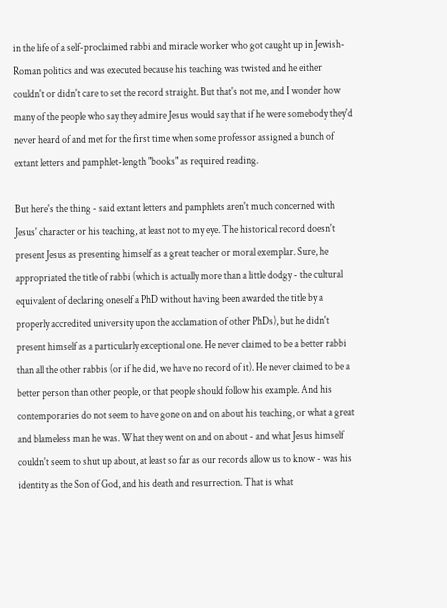in the life of a self-proclaimed rabbi and miracle worker who got caught up in Jewish-Roman politics and was executed because his teaching was twisted and he either couldn't or didn't care to set the record straight. But that's not me, and I wonder how many of the people who say they admire Jesus would say that if he were somebody they'd never heard of and met for the first time when some professor assigned a bunch of extant letters and pamphlet-length "books" as required reading.

But here's the thing - said extant letters and pamphlets aren't much concerned with Jesus' character or his teaching, at least not to my eye. The historical record doesn't present Jesus as presenting himself as a great teacher or moral exemplar. Sure, he appropriated the title of rabbi (which is actually more than a little dodgy - the cultural equivalent of declaring oneself a PhD without having been awarded the title by a properly accredited university upon the acclamation of other PhDs), but he didn't present himself as a particularly exceptional one. He never claimed to be a better rabbi than all the other rabbis (or if he did, we have no record of it). He never claimed to be a better person than other people, or that people should follow his example. And his contemporaries do not seem to have gone on and on about his teaching, or what a great and blameless man he was. What they went on and on about - and what Jesus himself couldn't seem to shut up about, at least so far as our records allow us to know - was his identity as the Son of God, and his death and resurrection. That is what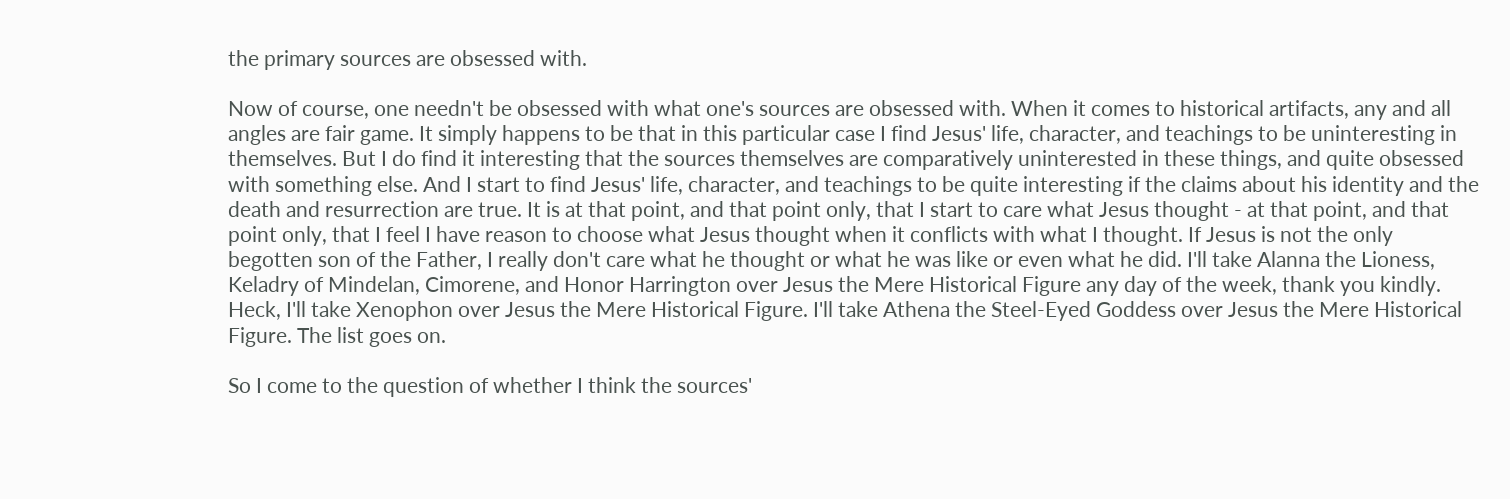the primary sources are obsessed with.

Now of course, one needn't be obsessed with what one's sources are obsessed with. When it comes to historical artifacts, any and all angles are fair game. It simply happens to be that in this particular case I find Jesus' life, character, and teachings to be uninteresting in themselves. But I do find it interesting that the sources themselves are comparatively uninterested in these things, and quite obsessed with something else. And I start to find Jesus' life, character, and teachings to be quite interesting if the claims about his identity and the death and resurrection are true. It is at that point, and that point only, that I start to care what Jesus thought - at that point, and that point only, that I feel I have reason to choose what Jesus thought when it conflicts with what I thought. If Jesus is not the only begotten son of the Father, I really don't care what he thought or what he was like or even what he did. I'll take Alanna the Lioness, Keladry of Mindelan, Cimorene, and Honor Harrington over Jesus the Mere Historical Figure any day of the week, thank you kindly. Heck, I'll take Xenophon over Jesus the Mere Historical Figure. I'll take Athena the Steel-Eyed Goddess over Jesus the Mere Historical Figure. The list goes on.

So I come to the question of whether I think the sources'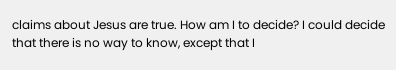claims about Jesus are true. How am I to decide? I could decide that there is no way to know, except that I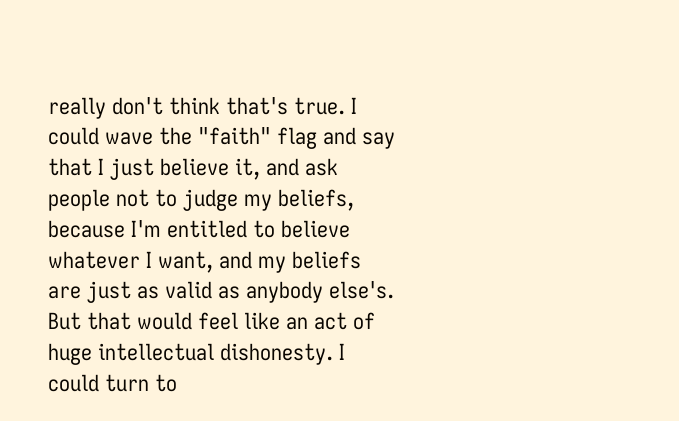really don't think that's true. I could wave the "faith" flag and say that I just believe it, and ask people not to judge my beliefs, because I'm entitled to believe whatever I want, and my beliefs are just as valid as anybody else's. But that would feel like an act of huge intellectual dishonesty. I could turn to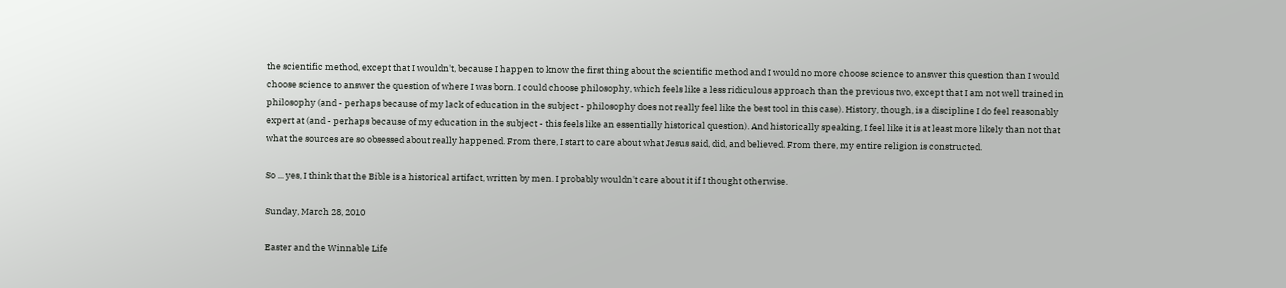the scientific method, except that I wouldn't, because I happen to know the first thing about the scientific method and I would no more choose science to answer this question than I would choose science to answer the question of where I was born. I could choose philosophy, which feels like a less ridiculous approach than the previous two, except that I am not well trained in philosophy (and - perhaps because of my lack of education in the subject - philosophy does not really feel like the best tool in this case). History, though, is a discipline I do feel reasonably expert at (and - perhaps because of my education in the subject - this feels like an essentially historical question). And historically speaking, I feel like it is at least more likely than not that what the sources are so obsessed about really happened. From there, I start to care about what Jesus said, did, and believed. From there, my entire religion is constructed.

So ... yes, I think that the Bible is a historical artifact, written by men. I probably wouldn't care about it if I thought otherwise.

Sunday, March 28, 2010

Easter and the Winnable Life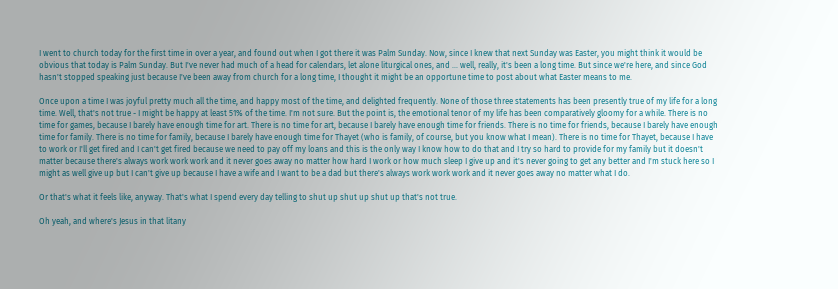I went to church today for the first time in over a year, and found out when I got there it was Palm Sunday. Now, since I knew that next Sunday was Easter, you might think it would be obvious that today is Palm Sunday. But I've never had much of a head for calendars, let alone liturgical ones, and ... well, really, it's been a long time. But since we're here, and since God hasn't stopped speaking just because I've been away from church for a long time, I thought it might be an opportune time to post about what Easter means to me.

Once upon a time I was joyful pretty much all the time, and happy most of the time, and delighted frequently. None of those three statements has been presently true of my life for a long time. Well, that's not true - I might be happy at least 51% of the time. I'm not sure. But the point is, the emotional tenor of my life has been comparatively gloomy for a while. There is no time for games, because I barely have enough time for art. There is no time for art, because I barely have enough time for friends. There is no time for friends, because I barely have enough time for family. There is no time for family, because I barely have enough time for Thayet (who is family, of course, but you know what I mean). There is no time for Thayet, because I have to work or I'll get fired and I can't get fired because we need to pay off my loans and this is the only way I know how to do that and I try so hard to provide for my family but it doesn't matter because there's always work work work and it never goes away no matter how hard I work or how much sleep I give up and it's never going to get any better and I'm stuck here so I might as well give up but I can't give up because I have a wife and I want to be a dad but there's always work work work and it never goes away no matter what I do.

Or that's what it feels like, anyway. That's what I spend every day telling to shut up shut up shut up that's not true.

Oh yeah, and where's Jesus in that litany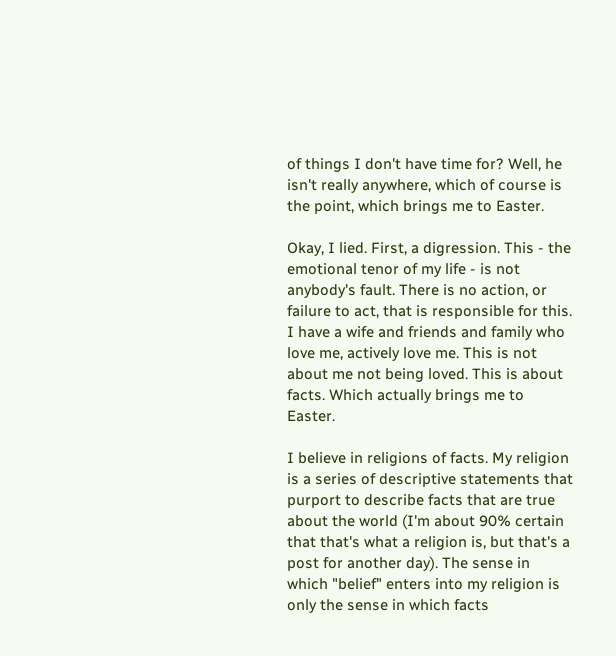of things I don't have time for? Well, he isn't really anywhere, which of course is the point, which brings me to Easter.

Okay, I lied. First, a digression. This - the emotional tenor of my life - is not anybody's fault. There is no action, or failure to act, that is responsible for this. I have a wife and friends and family who love me, actively love me. This is not about me not being loved. This is about facts. Which actually brings me to Easter.

I believe in religions of facts. My religion is a series of descriptive statements that purport to describe facts that are true about the world (I'm about 90% certain that that's what a religion is, but that's a post for another day). The sense in which "belief" enters into my religion is only the sense in which facts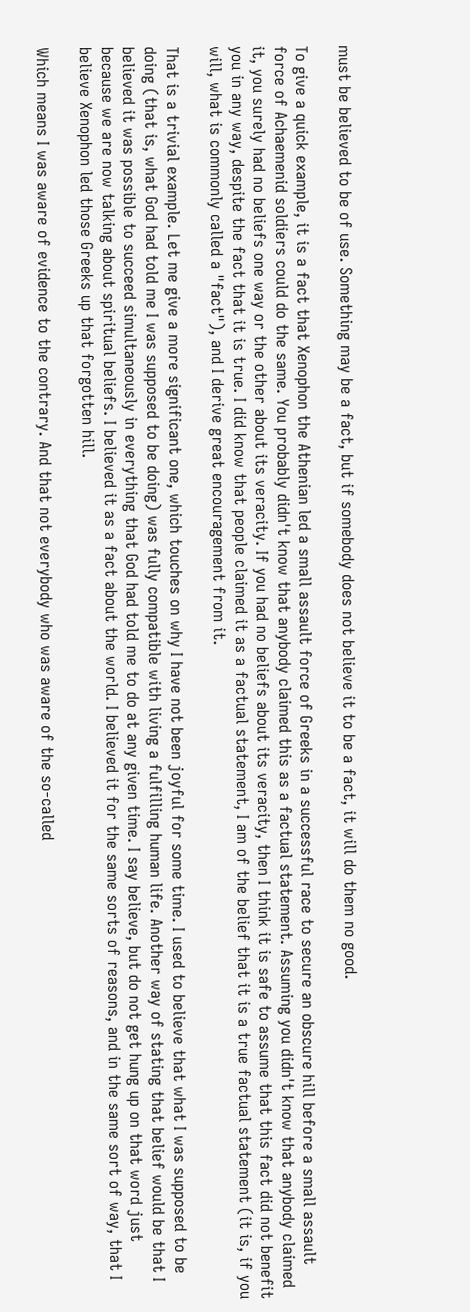must be believed to be of use. Something may be a fact, but if somebody does not believe it to be a fact, it will do them no good.

To give a quick example, it is a fact that Xenophon the Athenian led a small assault force of Greeks in a successful race to secure an obscure hill before a small assault force of Achaemenid soldiers could do the same. You probably didn't know that anybody claimed this as a factual statement. Assuming you didn't know that anybody claimed it, you surely had no beliefs one way or the other about its veracity. If you had no beliefs about its veracity, then I think it is safe to assume that this fact did not benefit you in any way, despite the fact that it is true. I did know that people claimed it as a factual statement, I am of the belief that it is a true factual statement (it is, if you will, what is commonly called a "fact"), and I derive great encouragement from it.

That is a trivial example. Let me give a more significant one, which touches on why I have not been joyful for some time. I used to believe that what I was supposed to be doing (that is, what God had told me I was supposed to be doing) was fully compatible with living a fulfilling human life. Another way of stating that belief would be that I believed it was possible to succeed simultaneously in everything that God had told me to do at any given time. I say believe, but do not get hung up on that word just because we are now talking about spiritual beliefs. I believed it as a fact about the world. I believed it for the same sorts of reasons, and in the same sort of way, that I believe Xenophon led those Greeks up that forgotten hill.

Which means I was aware of evidence to the contrary. And that not everybody who was aware of the so-called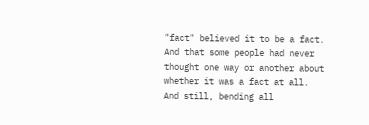"fact" believed it to be a fact. And that some people had never thought one way or another about whether it was a fact at all. And still, bending all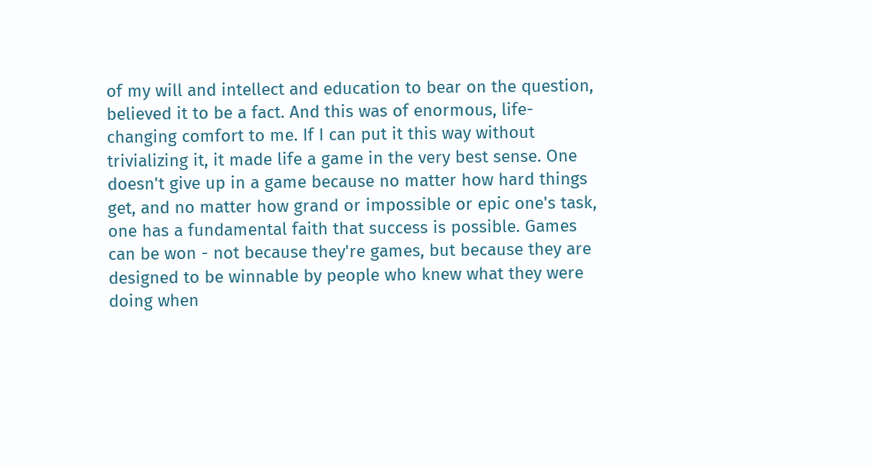of my will and intellect and education to bear on the question, believed it to be a fact. And this was of enormous, life-changing comfort to me. If I can put it this way without trivializing it, it made life a game in the very best sense. One doesn't give up in a game because no matter how hard things get, and no matter how grand or impossible or epic one's task, one has a fundamental faith that success is possible. Games can be won - not because they're games, but because they are designed to be winnable by people who knew what they were doing when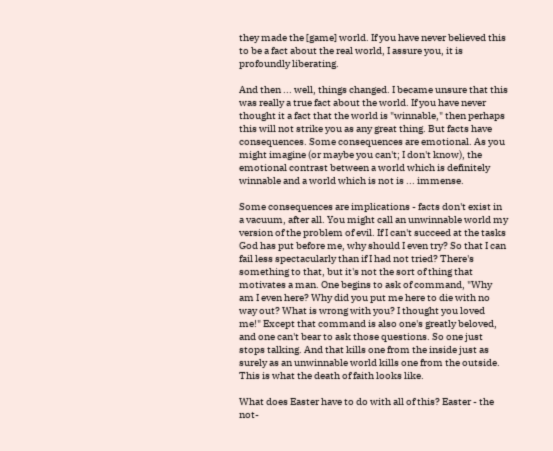they made the [game] world. If you have never believed this to be a fact about the real world, I assure you, it is profoundly liberating.

And then ... well, things changed. I became unsure that this was really a true fact about the world. If you have never thought it a fact that the world is "winnable," then perhaps this will not strike you as any great thing. But facts have consequences. Some consequences are emotional. As you might imagine (or maybe you can't; I don't know), the emotional contrast between a world which is definitely winnable and a world which is not is ... immense.

Some consequences are implications - facts don't exist in a vacuum, after all. You might call an unwinnable world my version of the problem of evil. If I can't succeed at the tasks God has put before me, why should I even try? So that I can fail less spectacularly than if I had not tried? There's something to that, but it's not the sort of thing that motivates a man. One begins to ask of command, "Why am I even here? Why did you put me here to die with no way out? What is wrong with you? I thought you loved me!" Except that command is also one's greatly beloved, and one can't bear to ask those questions. So one just stops talking. And that kills one from the inside just as surely as an unwinnable world kills one from the outside. This is what the death of faith looks like.

What does Easter have to do with all of this? Easter - the not-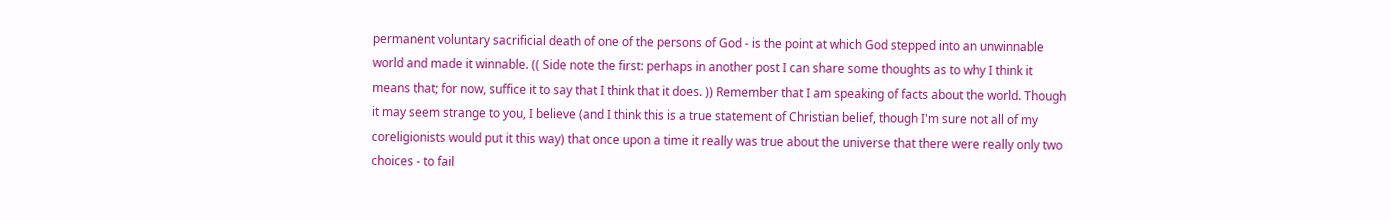permanent voluntary sacrificial death of one of the persons of God - is the point at which God stepped into an unwinnable world and made it winnable. (( Side note the first: perhaps in another post I can share some thoughts as to why I think it means that; for now, suffice it to say that I think that it does. )) Remember that I am speaking of facts about the world. Though it may seem strange to you, I believe (and I think this is a true statement of Christian belief, though I'm sure not all of my coreligionists would put it this way) that once upon a time it really was true about the universe that there were really only two choices - to fail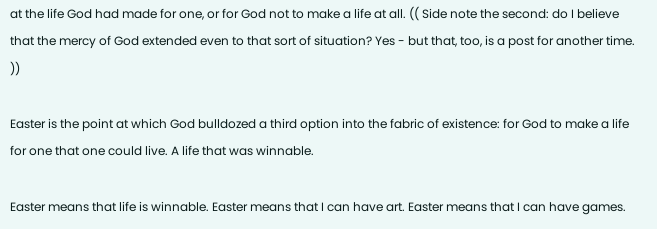at the life God had made for one, or for God not to make a life at all. (( Side note the second: do I believe that the mercy of God extended even to that sort of situation? Yes - but that, too, is a post for another time. ))

Easter is the point at which God bulldozed a third option into the fabric of existence: for God to make a life for one that one could live. A life that was winnable.

Easter means that life is winnable. Easter means that I can have art. Easter means that I can have games.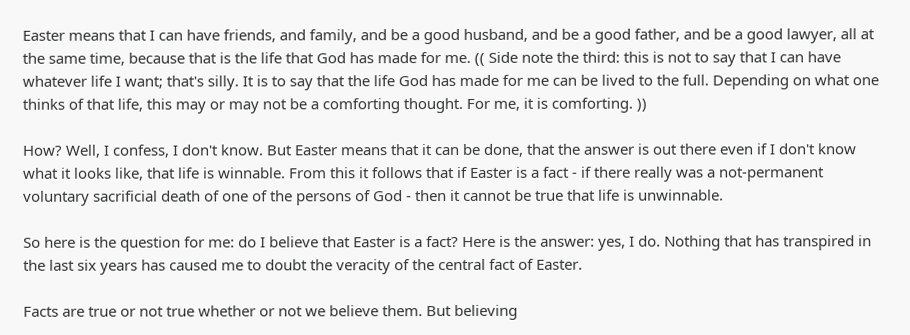Easter means that I can have friends, and family, and be a good husband, and be a good father, and be a good lawyer, all at the same time, because that is the life that God has made for me. (( Side note the third: this is not to say that I can have whatever life I want; that's silly. It is to say that the life God has made for me can be lived to the full. Depending on what one thinks of that life, this may or may not be a comforting thought. For me, it is comforting. ))

How? Well, I confess, I don't know. But Easter means that it can be done, that the answer is out there even if I don't know what it looks like, that life is winnable. From this it follows that if Easter is a fact - if there really was a not-permanent voluntary sacrificial death of one of the persons of God - then it cannot be true that life is unwinnable.

So here is the question for me: do I believe that Easter is a fact? Here is the answer: yes, I do. Nothing that has transpired in the last six years has caused me to doubt the veracity of the central fact of Easter.

Facts are true or not true whether or not we believe them. But believing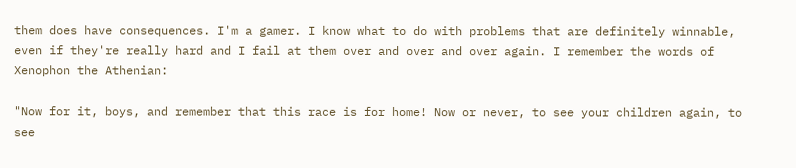them does have consequences. I'm a gamer. I know what to do with problems that are definitely winnable, even if they're really hard and I fail at them over and over and over again. I remember the words of Xenophon the Athenian:

"Now for it, boys, and remember that this race is for home! Now or never, to see your children again, to see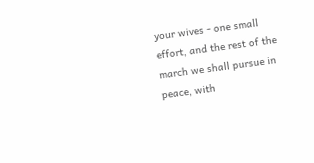your wives - one small effort, and the rest of the march we shall pursue in peace, with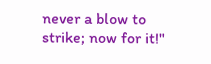never a blow to strike; now for it!"